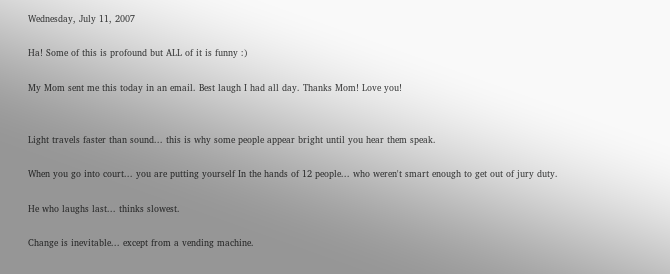Wednesday, July 11, 2007

Ha! Some of this is profound but ALL of it is funny :)

My Mom sent me this today in an email. Best laugh I had all day. Thanks Mom! Love you!


Light travels faster than sound... this is why some people appear bright until you hear them speak.

When you go into court... you are putting yourself In the hands of 12 people... who weren't smart enough to get out of jury duty.

He who laughs last... thinks slowest.

Change is inevitable... except from a vending machine.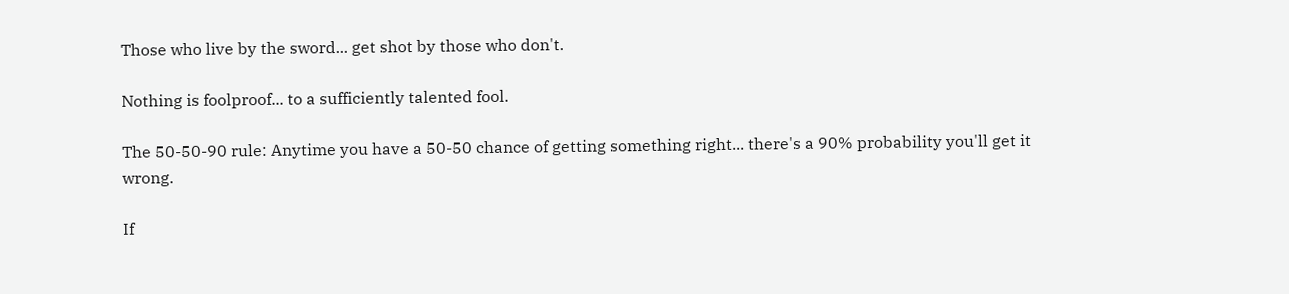Those who live by the sword... get shot by those who don't.

Nothing is foolproof... to a sufficiently talented fool.

The 50-50-90 rule: Anytime you have a 50-50 chance of getting something right... there's a 90% probability you'll get it wrong.

If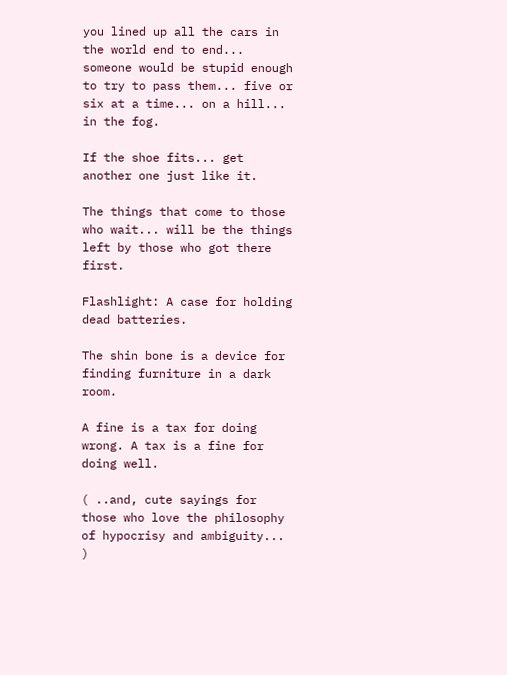you lined up all the cars in the world end to end... someone would be stupid enough to try to pass them... five or six at a time... on a hill... in the fog.

If the shoe fits... get another one just like it.

The things that come to those who wait... will be the things left by those who got there first.

Flashlight: A case for holding dead batteries.

The shin bone is a device for finding furniture in a dark room.

A fine is a tax for doing wrong. A tax is a fine for doing well.

( ..and, cute sayings for those who love the philosophy of hypocrisy and ambiguity... )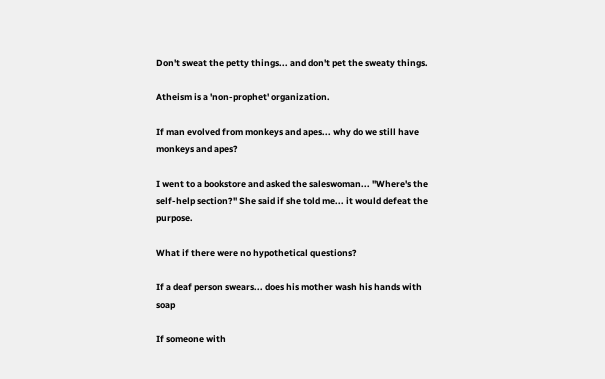Don't sweat the petty things... and don't pet the sweaty things.

Atheism is a 'non-prophet' organization.

If man evolved from monkeys and apes... why do we still have monkeys and apes?

I went to a bookstore and asked the saleswoman... "Where's the self-help section?" She said if she told me... it would defeat the purpose.

What if there were no hypothetical questions?

If a deaf person swears... does his mother wash his hands with soap

If someone with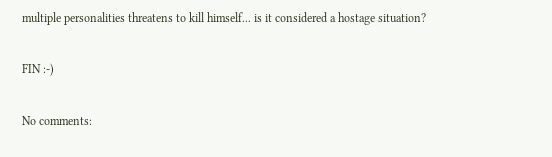multiple personalities threatens to kill himself... is it considered a hostage situation?

FIN :-)

No comments: